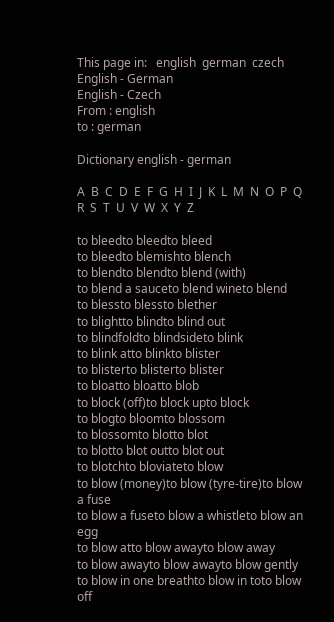This page in:   english  german  czech
English - German
English - Czech
From : english
to : german

Dictionary english - german

A  B  C  D  E  F  G  H  I  J  K  L  M  N  O  P  Q  R  S  T  U  V  W  X  Y  Z

to bleedto bleedto bleed
to bleedto blemishto blench
to blendto blendto blend (with)
to blend a sauceto blend wineto blend
to blessto blessto blether
to blightto blindto blind out
to blindfoldto blindsideto blink
to blink atto blinkto blister
to blisterto blisterto blister
to bloatto bloatto blob
to block (off)to block upto block
to blogto bloomto blossom
to blossomto blotto blot
to blotto blot outto blot out
to blotchto bloviateto blow
to blow (money)to blow (tyre-tire)to blow a fuse
to blow a fuseto blow a whistleto blow an egg
to blow atto blow awayto blow away
to blow awayto blow awayto blow gently
to blow in one breathto blow in toto blow off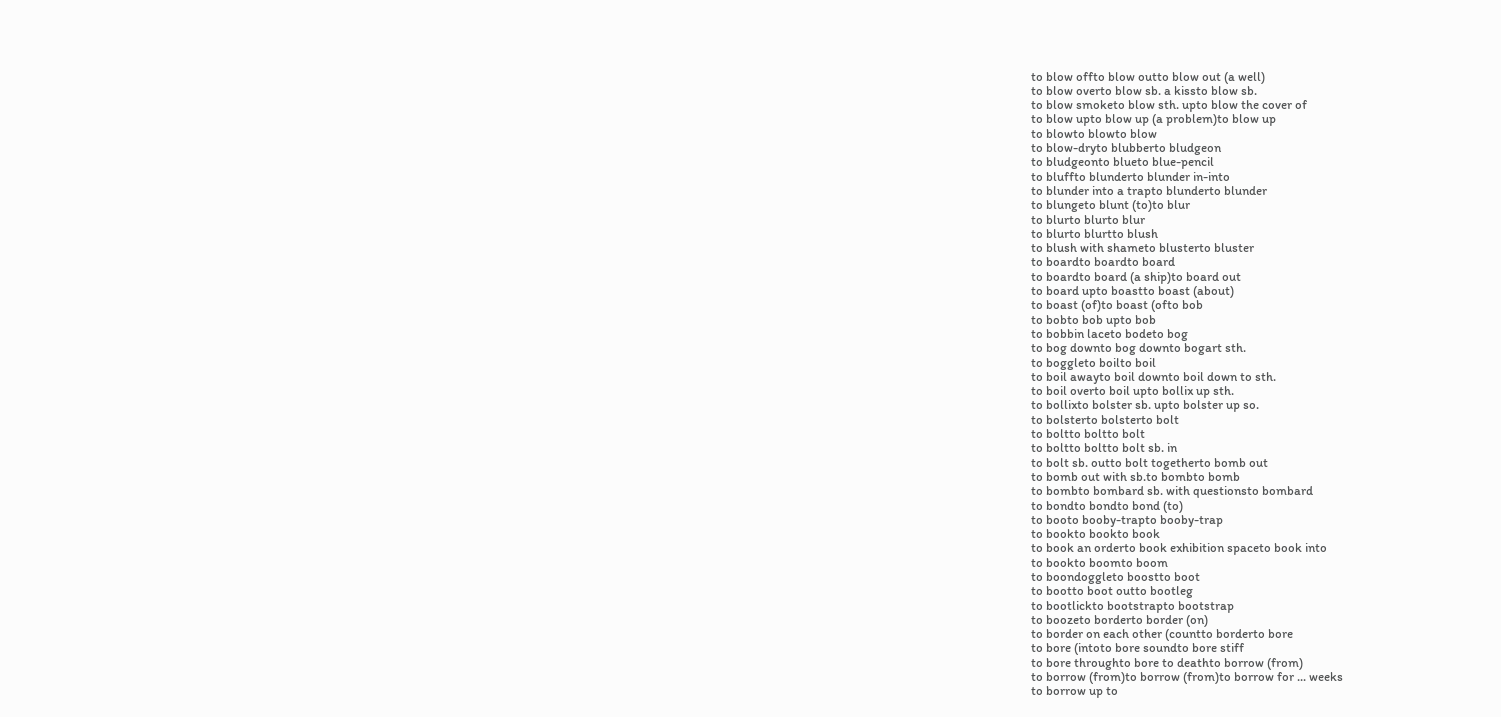to blow offto blow outto blow out (a well)
to blow overto blow sb. a kissto blow sb.
to blow smoketo blow sth. upto blow the cover of
to blow upto blow up (a problem)to blow up
to blowto blowto blow
to blow-dryto blubberto bludgeon
to bludgeonto blueto blue-pencil
to bluffto blunderto blunder in-into
to blunder into a trapto blunderto blunder
to blungeto blunt (to)to blur
to blurto blurto blur
to blurto blurtto blush
to blush with shameto blusterto bluster
to boardto boardto board
to boardto board (a ship)to board out
to board upto boastto boast (about)
to boast (of)to boast (ofto bob
to bobto bob upto bob
to bobbin laceto bodeto bog
to bog downto bog downto bogart sth.
to boggleto boilto boil
to boil awayto boil downto boil down to sth.
to boil overto boil upto bollix up sth.
to bollixto bolster sb. upto bolster up so.
to bolsterto bolsterto bolt
to boltto boltto bolt
to boltto boltto bolt sb. in
to bolt sb. outto bolt togetherto bomb out
to bomb out with sb.to bombto bomb
to bombto bombard sb. with questionsto bombard
to bondto bondto bond (to)
to booto booby-trapto booby-trap
to bookto bookto book
to book an orderto book exhibition spaceto book into
to bookto boomto boom
to boondoggleto boostto boot
to bootto boot outto bootleg
to bootlickto bootstrapto bootstrap
to boozeto borderto border (on)
to border on each other (countto borderto bore
to bore (intoto bore soundto bore stiff
to bore throughto bore to deathto borrow (from)
to borrow (from)to borrow (from)to borrow for ... weeks
to borrow up to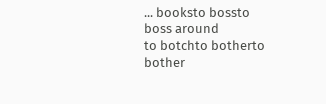... booksto bossto boss around
to botchto botherto bother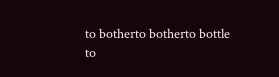to botherto botherto bottle
to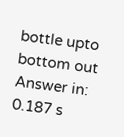bottle upto bottom out
Answer in: 0.187 s